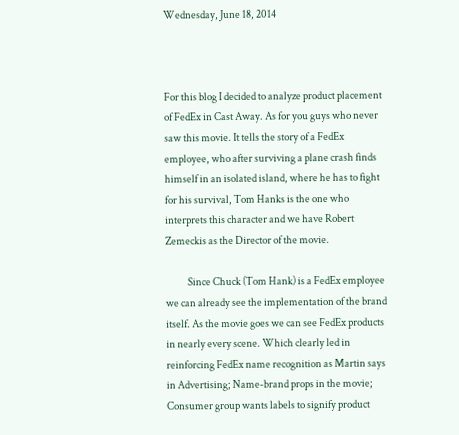Wednesday, June 18, 2014



For this blog I decided to analyze product placement of FedEx in Cast Away. As for you guys who never saw this movie. It tells the story of a FedEx employee, who after surviving a plane crash finds himself in an isolated island, where he has to fight for his survival, Tom Hanks is the one who interprets this character and we have Robert Zemeckis as the Director of the movie.

           Since Chuck (Tom Hank) is a FedEx employee we can already see the implementation of the brand itself. As the movie goes we can see FedEx products in nearly every scene. Which clearly led in reinforcing FedEx name recognition as Martin says in Advertising; Name-brand props in the movie; Consumer group wants labels to signify product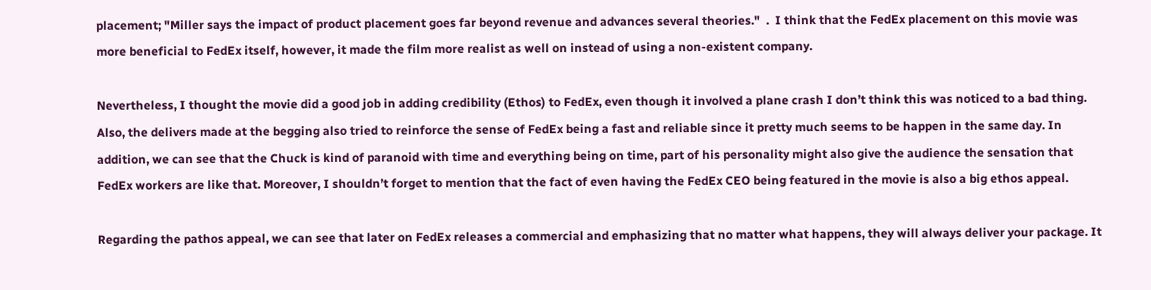placement; "Miller says the impact of product placement goes far beyond revenue and advances several theories."  .  I think that the FedEx placement on this movie was more beneficial to FedEx itself, however, it made the film more realist as well on instead of using a non-existent company.

Nevertheless, I thought the movie did a good job in adding credibility (Ethos) to FedEx, even though it involved a plane crash I don’t think this was noticed to a bad thing. Also, the delivers made at the begging also tried to reinforce the sense of FedEx being a fast and reliable since it pretty much seems to be happen in the same day. In addition, we can see that the Chuck is kind of paranoid with time and everything being on time, part of his personality might also give the audience the sensation that FedEx workers are like that. Moreover, I shouldn’t forget to mention that the fact of even having the FedEx CEO being featured in the movie is also a big ethos appeal.

Regarding the pathos appeal, we can see that later on FedEx releases a commercial and emphasizing that no matter what happens, they will always deliver your package. It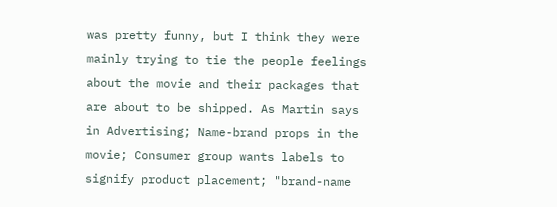was pretty funny, but I think they were mainly trying to tie the people feelings about the movie and their packages that are about to be shipped. As Martin says in Advertising; Name-brand props in the movie; Consumer group wants labels to signify product placement; "brand-name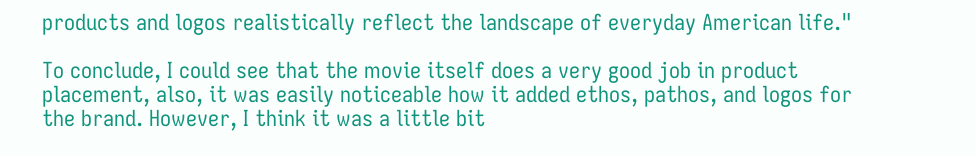products and logos realistically reflect the landscape of everyday American life."

To conclude, I could see that the movie itself does a very good job in product placement, also, it was easily noticeable how it added ethos, pathos, and logos for the brand. However, I think it was a little bit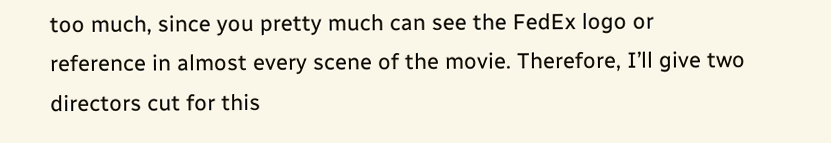too much, since you pretty much can see the FedEx logo or reference in almost every scene of the movie. Therefore, I’ll give two directors cut for this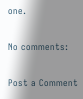one.

No comments:

Post a Comment